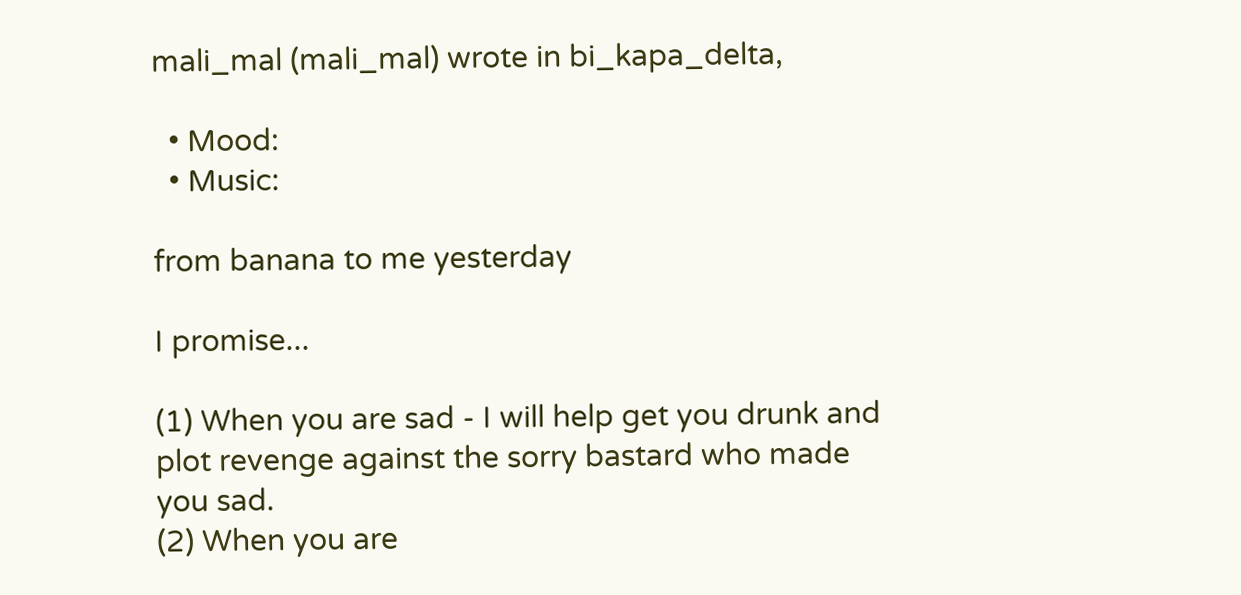mali_mal (mali_mal) wrote in bi_kapa_delta,

  • Mood:
  • Music:

from banana to me yesterday

I promise...

(1) When you are sad - I will help get you drunk and plot revenge against the sorry bastard who made you sad.
(2) When you are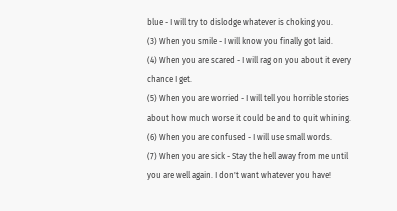blue - I will try to dislodge whatever is choking you.
(3) When you smile - I will know you finally got laid.
(4) When you are scared - I will rag on you about it every chance I get.
(5) When you are worried - I will tell you horrible stories about how much worse it could be and to quit whining.
(6) When you are confused - I will use small words.
(7) When you are sick - Stay the hell away from me until you are well again. I don't want whatever you have!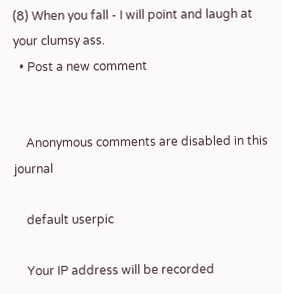(8) When you fall - I will point and laugh at your clumsy ass.
  • Post a new comment


    Anonymous comments are disabled in this journal

    default userpic

    Your IP address will be recorded